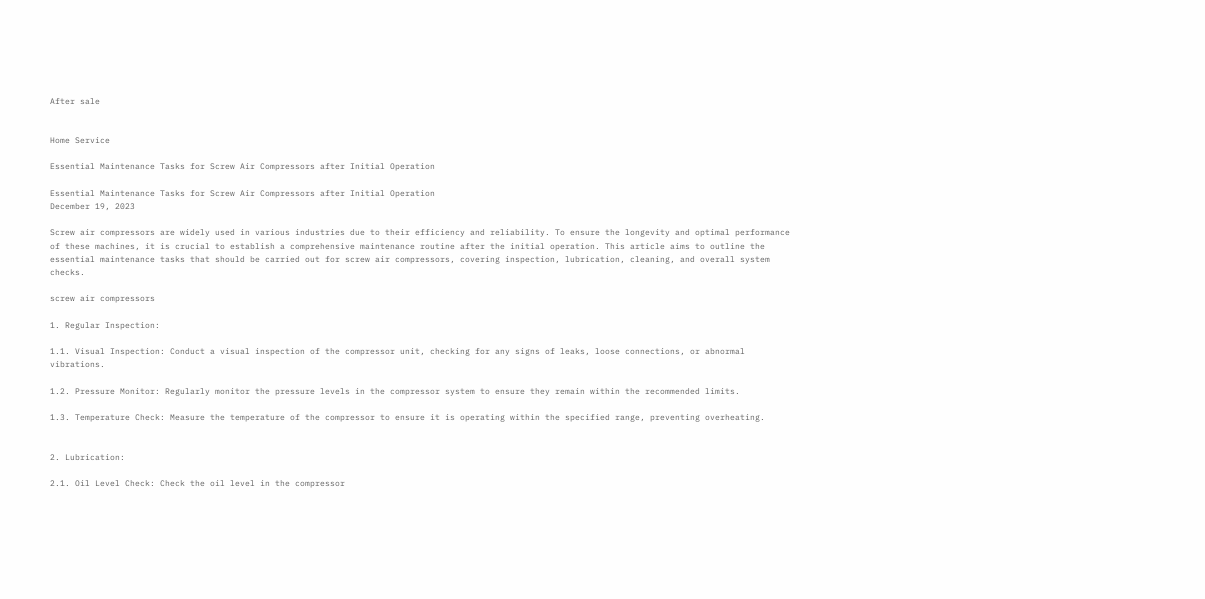After sale


Home Service

Essential Maintenance Tasks for Screw Air Compressors after Initial Operation

Essential Maintenance Tasks for Screw Air Compressors after Initial Operation
December 19, 2023

Screw air compressors are widely used in various industries due to their efficiency and reliability. To ensure the longevity and optimal performance of these machines, it is crucial to establish a comprehensive maintenance routine after the initial operation. This article aims to outline the essential maintenance tasks that should be carried out for screw air compressors, covering inspection, lubrication, cleaning, and overall system checks.

screw air compressors

1. Regular Inspection:

1.1. Visual Inspection: Conduct a visual inspection of the compressor unit, checking for any signs of leaks, loose connections, or abnormal vibrations.

1.2. Pressure Monitor: Regularly monitor the pressure levels in the compressor system to ensure they remain within the recommended limits.

1.3. Temperature Check: Measure the temperature of the compressor to ensure it is operating within the specified range, preventing overheating.


2. Lubrication:

2.1. Oil Level Check: Check the oil level in the compressor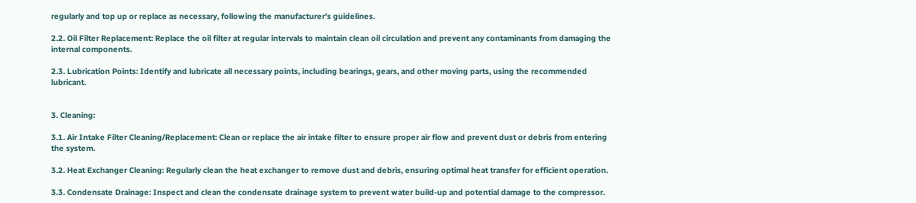regularly and top up or replace as necessary, following the manufacturer's guidelines.

2.2. Oil Filter Replacement: Replace the oil filter at regular intervals to maintain clean oil circulation and prevent any contaminants from damaging the internal components.

2.3. Lubrication Points: Identify and lubricate all necessary points, including bearings, gears, and other moving parts, using the recommended lubricant.


3. Cleaning:

3.1. Air Intake Filter Cleaning/Replacement: Clean or replace the air intake filter to ensure proper air flow and prevent dust or debris from entering the system.

3.2. Heat Exchanger Cleaning: Regularly clean the heat exchanger to remove dust and debris, ensuring optimal heat transfer for efficient operation.

3.3. Condensate Drainage: Inspect and clean the condensate drainage system to prevent water build-up and potential damage to the compressor.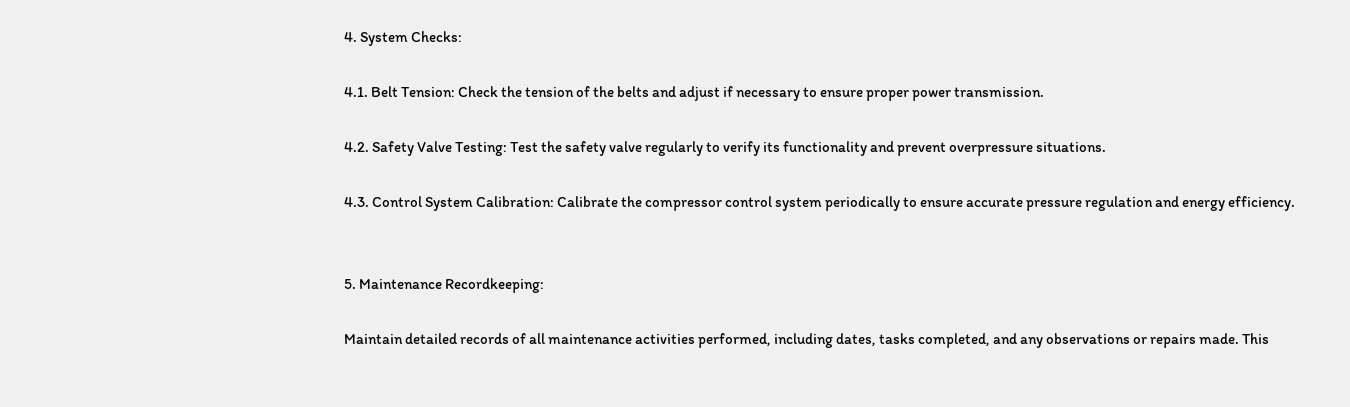4. System Checks:

4.1. Belt Tension: Check the tension of the belts and adjust if necessary to ensure proper power transmission.

4.2. Safety Valve Testing: Test the safety valve regularly to verify its functionality and prevent overpressure situations.

4.3. Control System Calibration: Calibrate the compressor control system periodically to ensure accurate pressure regulation and energy efficiency.


5. Maintenance Recordkeeping:

Maintain detailed records of all maintenance activities performed, including dates, tasks completed, and any observations or repairs made. This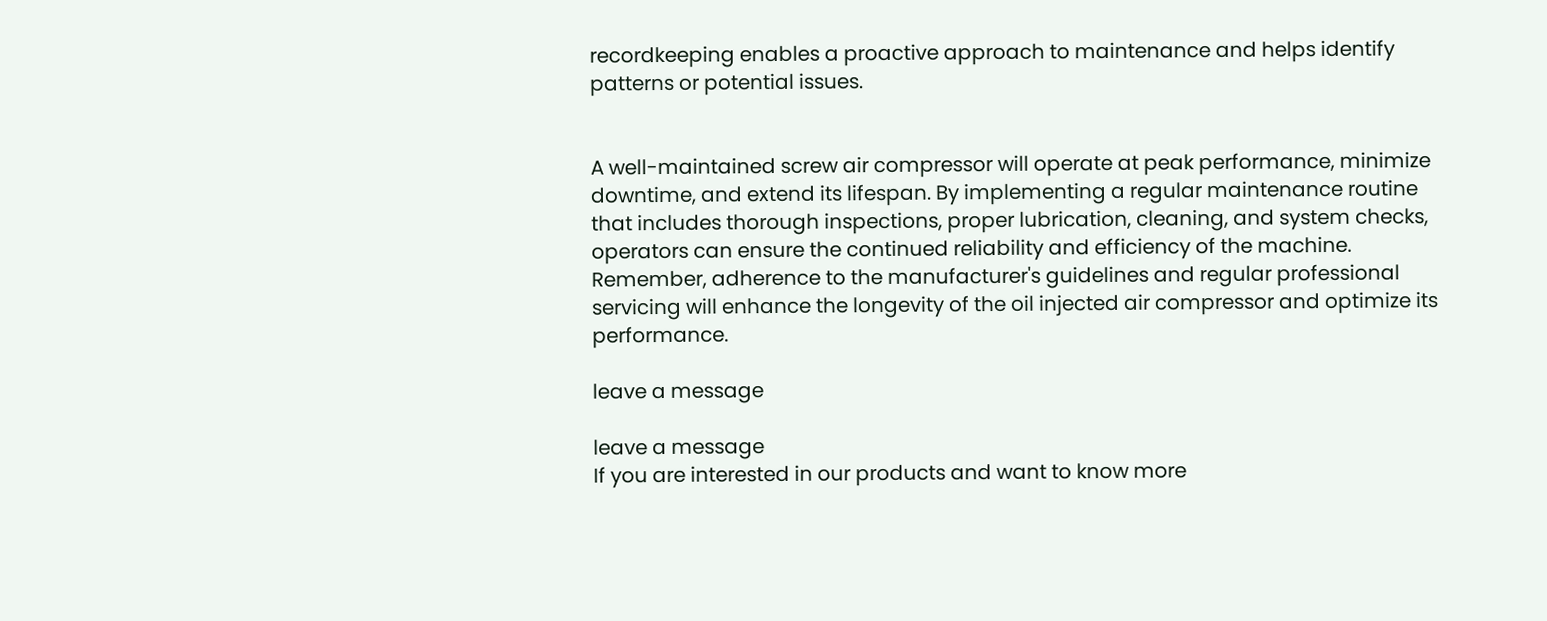recordkeeping enables a proactive approach to maintenance and helps identify patterns or potential issues.


A well-maintained screw air compressor will operate at peak performance, minimize downtime, and extend its lifespan. By implementing a regular maintenance routine that includes thorough inspections, proper lubrication, cleaning, and system checks, operators can ensure the continued reliability and efficiency of the machine. Remember, adherence to the manufacturer's guidelines and regular professional servicing will enhance the longevity of the oil injected air compressor and optimize its performance.

leave a message

leave a message
If you are interested in our products and want to know more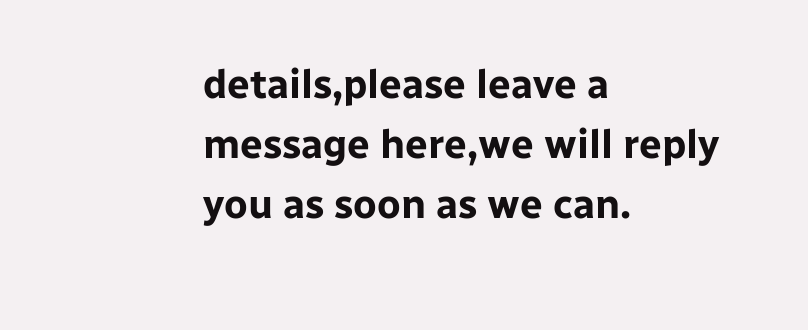details,please leave a message here,we will reply you as soon as we can.